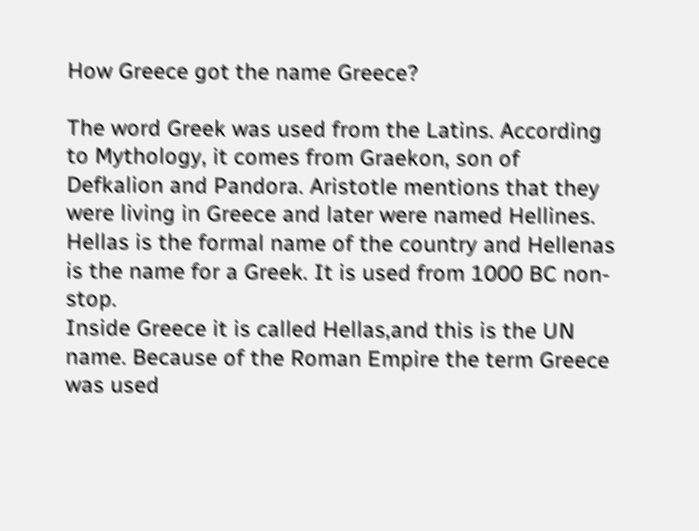How Greece got the name Greece?

The word Greek was used from the Latins. According to Mythology, it comes from Graekon, son of Defkalion and Pandora. Aristotle mentions that they were living in Greece and later were named Hellines.
Hellas is the formal name of the country and Hellenas is the name for a Greek. It is used from 1000 BC non-stop.
Inside Greece it is called Hellas,and this is the UN name. Because of the Roman Empire the term Greece was used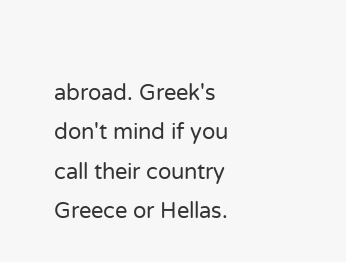abroad. Greek's don't mind if you call their country Greece or Hellas.